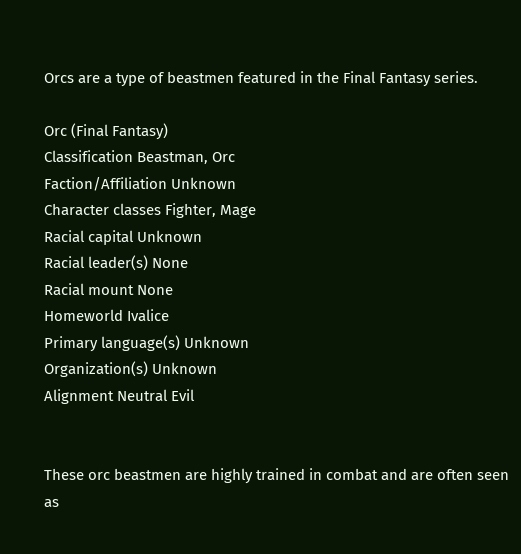Orcs are a type of beastmen featured in the Final Fantasy series.

Orc (Final Fantasy)
Classification Beastman, Orc
Faction/Affiliation Unknown
Character classes Fighter, Mage
Racial capital Unknown
Racial leader(s) None
Racial mount None
Homeworld Ivalice
Primary language(s) Unknown
Organization(s) Unknown
Alignment Neutral Evil


These orc beastmen are highly trained in combat and are often seen as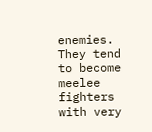enemies. They tend to become meelee fighters with very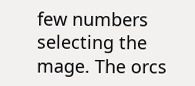few numbers selecting the mage. The orcs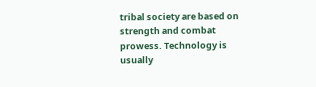tribal society are based on strength and combat prowess. Technology is usually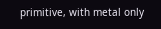primitive, with metal only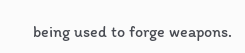being used to forge weapons.